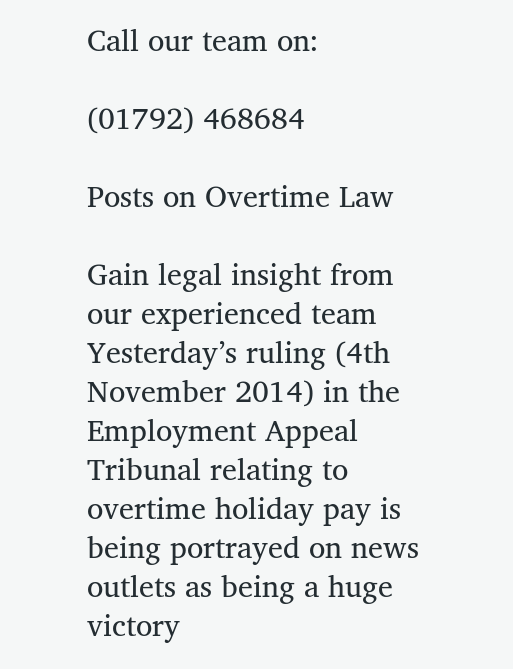Call our team on:

(01792) 468684

Posts on Overtime Law

Gain legal insight from our experienced team
Yesterday’s ruling (4th November 2014) in the Employment Appeal Tribunal relating to overtime holiday pay is being portrayed on news outlets as being a huge victory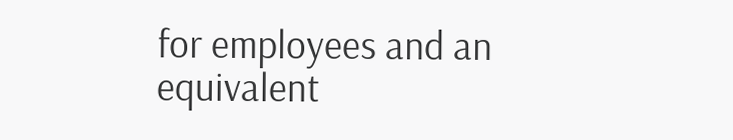for employees and an equivalent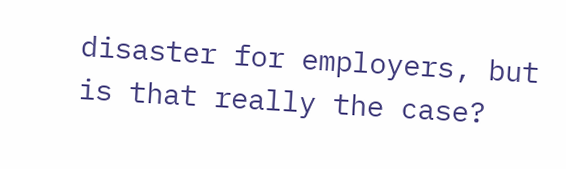disaster for employers, but is that really the case?